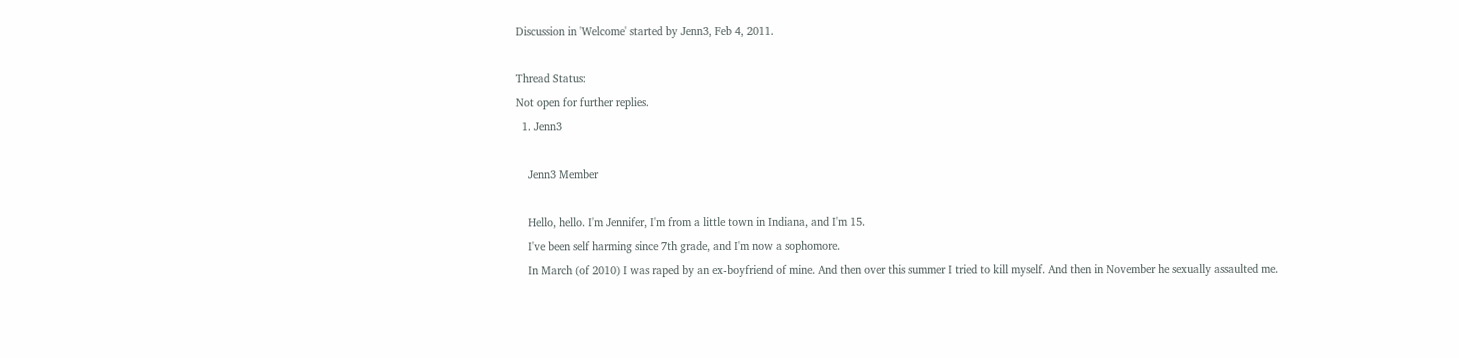Discussion in 'Welcome' started by Jenn3, Feb 4, 2011.

Thread Status:
Not open for further replies.
  1. Jenn3

    Jenn3 Member

    Hello, hello. I'm Jennifer, I'm from a little town in Indiana, and I'm 15.
    I've been self harming since 7th grade, and I'm now a sophomore.
    In March (of 2010) I was raped by an ex-boyfriend of mine. And then over this summer I tried to kill myself. And then in November he sexually assaulted me.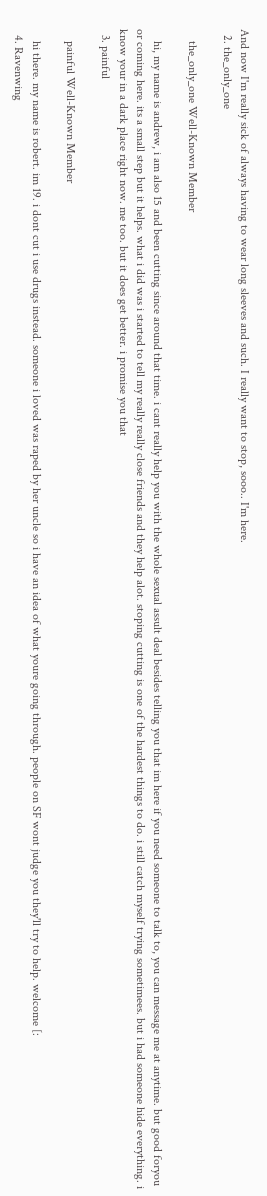And now I'm really sick of always having to wear long sleeves and such. I really want to stop, sooo.. I'm here.
  2. the_only_one

    the_only_one Well-Known Member

    hi, my name is andrew, i am also 15 and been cutting since around that time. i cant really help you with the whole sexual assult deal besides telling you that im here if you need someone to talk to, you can message me at anytime. but good foryou or coming here. its a small step but it helps. what i did was i started to tell my really really close friends and they help alot. stoping cutting is one of the hardest things to do. i still catch myself trying sometimees. but i had someone hide everything. i know your in a dark place right now. me too. but it does get better. i promise you that
  3. painful

    painful Well-Known Member

    hi there. my name is robert. im 19. i dont cut i use drugs instead. someone i loved was raped by her uncle so i have an idea of what youre going through. people on SF wont judge you they'll try to help. welcome [:
  4. Ravenwing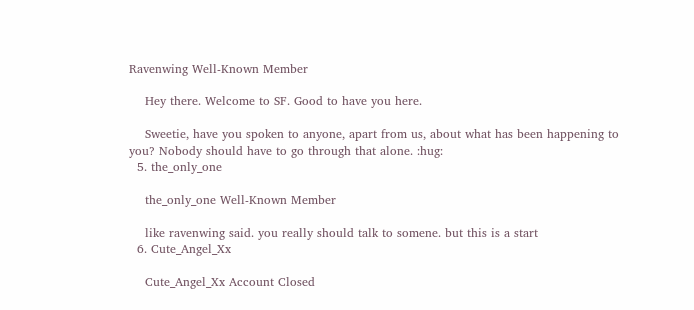Ravenwing Well-Known Member

    Hey there. Welcome to SF. Good to have you here.

    Sweetie, have you spoken to anyone, apart from us, about what has been happening to you? Nobody should have to go through that alone. :hug:
  5. the_only_one

    the_only_one Well-Known Member

    like ravenwing said. you really should talk to somene. but this is a start
  6. Cute_Angel_Xx

    Cute_Angel_Xx Account Closed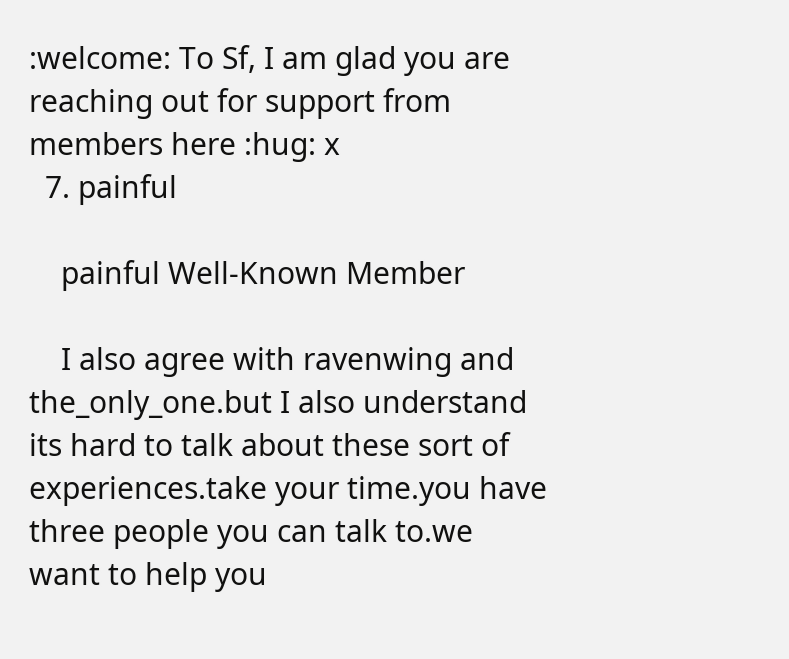:welcome: To Sf, I am glad you are reaching out for support from members here :hug: x
  7. painful

    painful Well-Known Member

    I also agree with ravenwing and the_only_one.but I also understand its hard to talk about these sort of experiences.take your time.you have three people you can talk to.we want to help you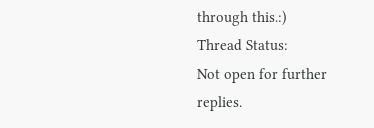through this.:)
Thread Status:
Not open for further replies.